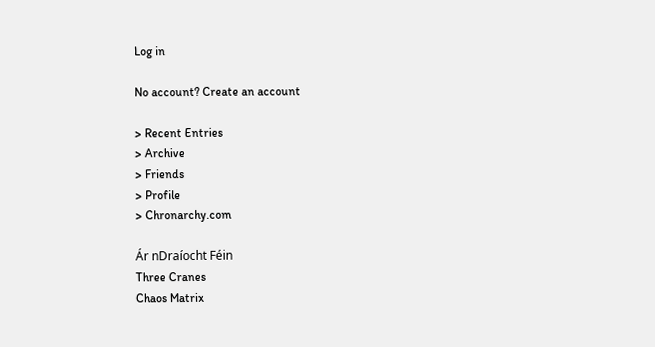Log in

No account? Create an account

> Recent Entries
> Archive
> Friends
> Profile
> Chronarchy.com

Ár nDraíocht Féin
Three Cranes
Chaos Matrix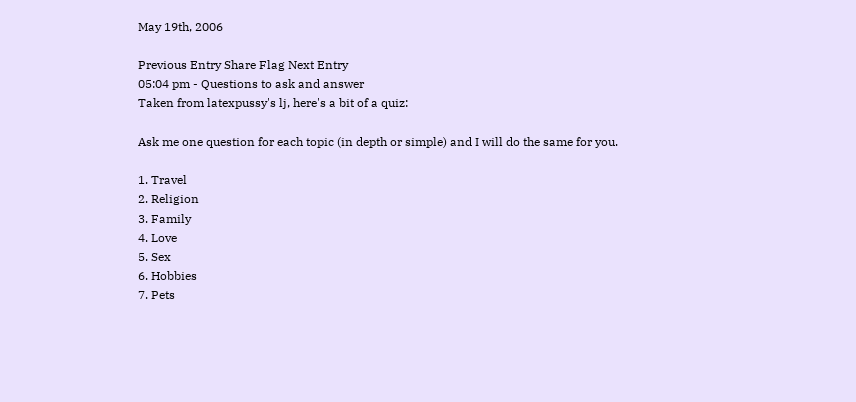May 19th, 2006

Previous Entry Share Flag Next Entry
05:04 pm - Questions to ask and answer
Taken from latexpussy's lj, here's a bit of a quiz:

Ask me one question for each topic (in depth or simple) and I will do the same for you.

1. Travel
2. Religion
3. Family
4. Love
5. Sex
6. Hobbies
7. Pets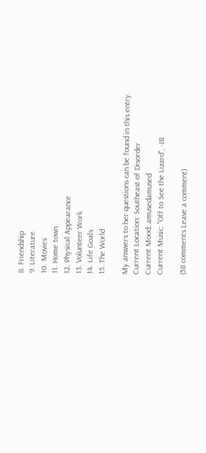8. Friendship
9. Literature
10. Movies
11. Home town
12. Physical Appearance
13. Volunteer Work
14. Life Goals
15. The World

My answers to her questions can be found in this entry.
Current Location: Southeast of Disorder
Current Mood: amusedamused
Current Music: "Off to See the Lizard", -JB

(58 comments Leave a comment)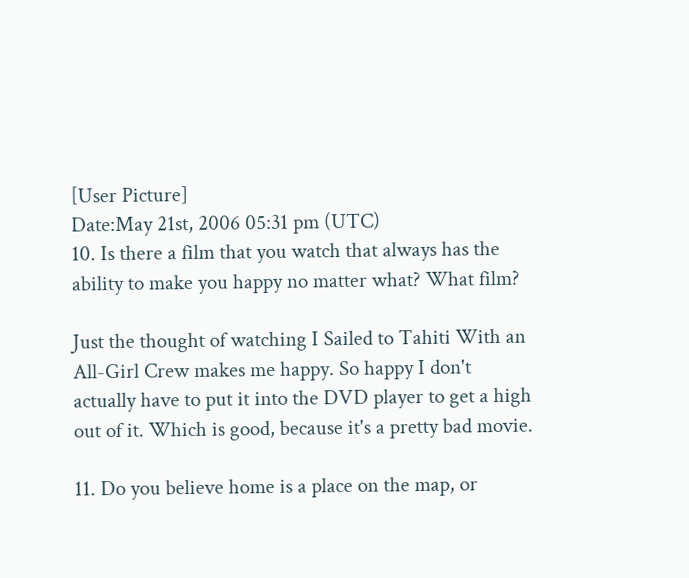[User Picture]
Date:May 21st, 2006 05:31 pm (UTC)
10. Is there a film that you watch that always has the ability to make you happy no matter what? What film?

Just the thought of watching I Sailed to Tahiti With an All-Girl Crew makes me happy. So happy I don't actually have to put it into the DVD player to get a high out of it. Which is good, because it's a pretty bad movie.

11. Do you believe home is a place on the map, or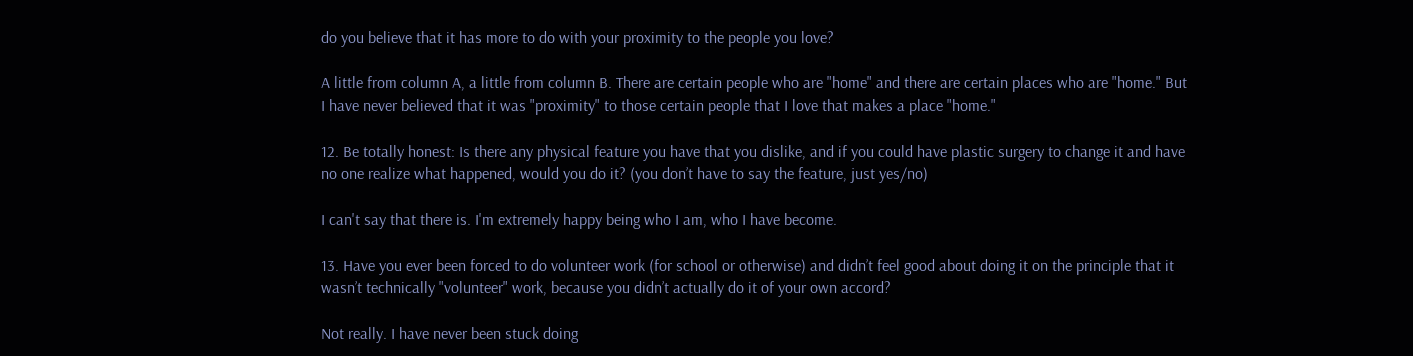do you believe that it has more to do with your proximity to the people you love?

A little from column A, a little from column B. There are certain people who are "home" and there are certain places who are "home." But I have never believed that it was "proximity" to those certain people that I love that makes a place "home."

12. Be totally honest: Is there any physical feature you have that you dislike, and if you could have plastic surgery to change it and have no one realize what happened, would you do it? (you don’t have to say the feature, just yes/no)

I can't say that there is. I'm extremely happy being who I am, who I have become.

13. Have you ever been forced to do volunteer work (for school or otherwise) and didn’t feel good about doing it on the principle that it wasn’t technically "volunteer" work, because you didn’t actually do it of your own accord?

Not really. I have never been stuck doing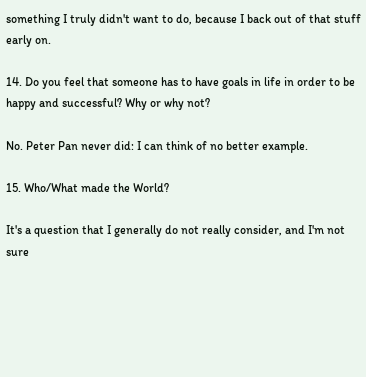something I truly didn't want to do, because I back out of that stuff early on.

14. Do you feel that someone has to have goals in life in order to be happy and successful? Why or why not?

No. Peter Pan never did: I can think of no better example.

15. Who/What made the World?

It's a question that I generally do not really consider, and I'm not sure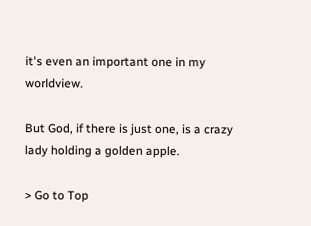it's even an important one in my worldview.

But God, if there is just one, is a crazy lady holding a golden apple.

> Go to Top